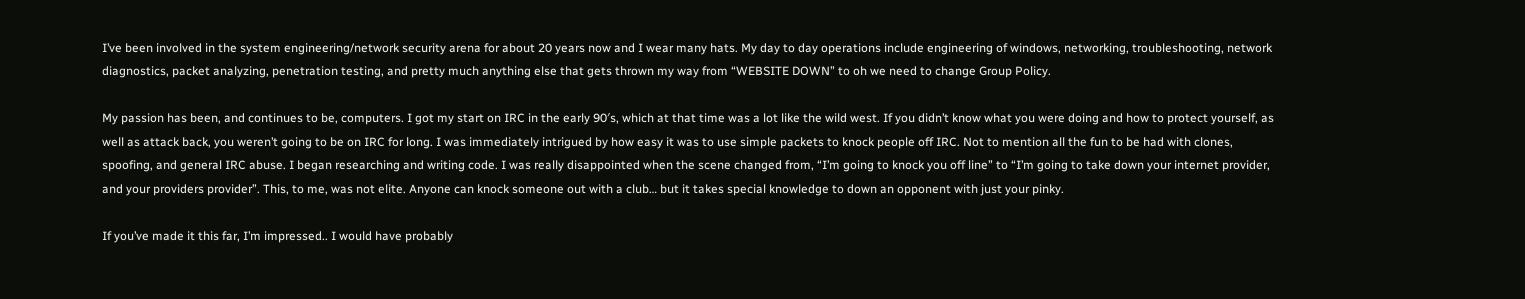I’ve been involved in the system engineering/network security arena for about 20 years now and I wear many hats. My day to day operations include engineering of windows, networking, troubleshooting, network diagnostics, packet analyzing, penetration testing, and pretty much anything else that gets thrown my way from “WEBSITE DOWN” to oh we need to change Group Policy.

My passion has been, and continues to be, computers. I got my start on IRC in the early 90′s, which at that time was a lot like the wild west. If you didn’t know what you were doing and how to protect yourself, as well as attack back, you weren’t going to be on IRC for long. I was immediately intrigued by how easy it was to use simple packets to knock people off IRC. Not to mention all the fun to be had with clones, spoofing, and general IRC abuse. I began researching and writing code. I was really disappointed when the scene changed from, “I’m going to knock you off line” to “I’m going to take down your internet provider, and your providers provider”. This, to me, was not elite. Anyone can knock someone out with a club… but it takes special knowledge to down an opponent with just your pinky.

If you’ve made it this far, I’m impressed.. I would have probably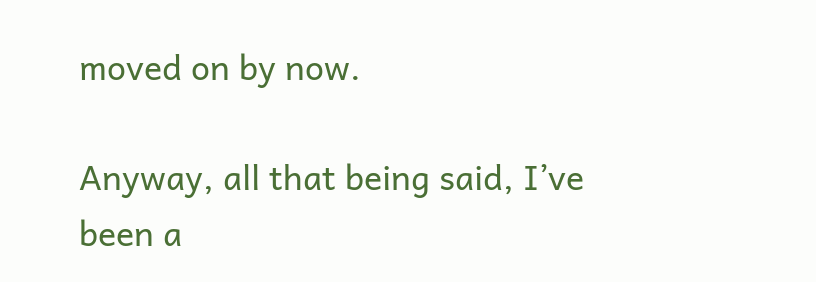moved on by now.

Anyway, all that being said, I’ve been a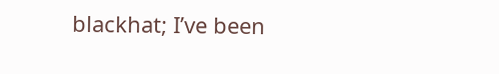blackhat; I’ve been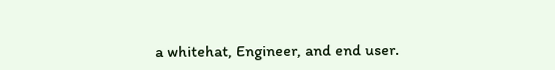a whitehat, Engineer, and end user.